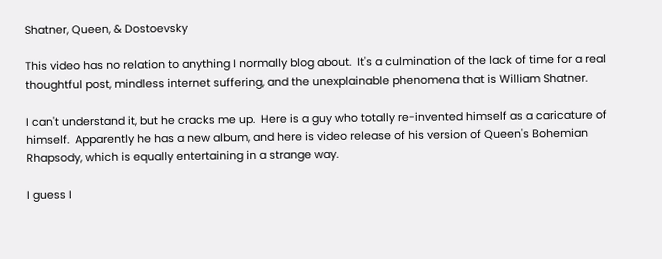Shatner, Queen, & Dostoevsky

This video has no relation to anything I normally blog about.  It's a culmination of the lack of time for a real thoughtful post, mindless internet suffering, and the unexplainable phenomena that is William Shatner.

I can't understand it, but he cracks me up.  Here is a guy who totally re-invented himself as a caricature of himself.  Apparently he has a new album, and here is video release of his version of Queen's Bohemian Rhapsody, which is equally entertaining in a strange way.

I guess I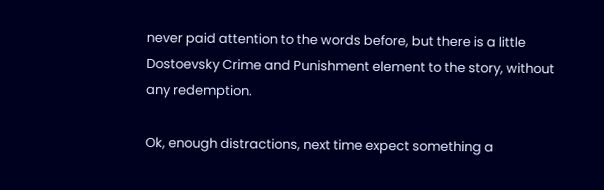never paid attention to the words before, but there is a little Dostoevsky Crime and Punishment element to the story, without any redemption.

Ok, enough distractions, next time expect something a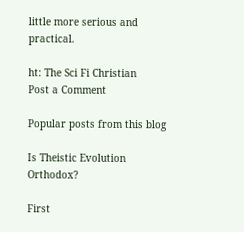little more serious and practical.

ht: The Sci Fi Christian
Post a Comment

Popular posts from this blog

Is Theistic Evolution Orthodox?

First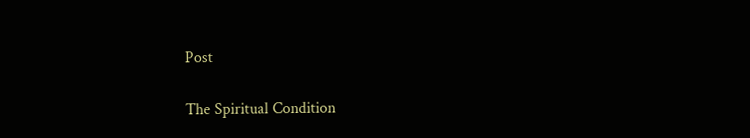Post

The Spiritual Condition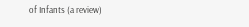of Infants (a review)